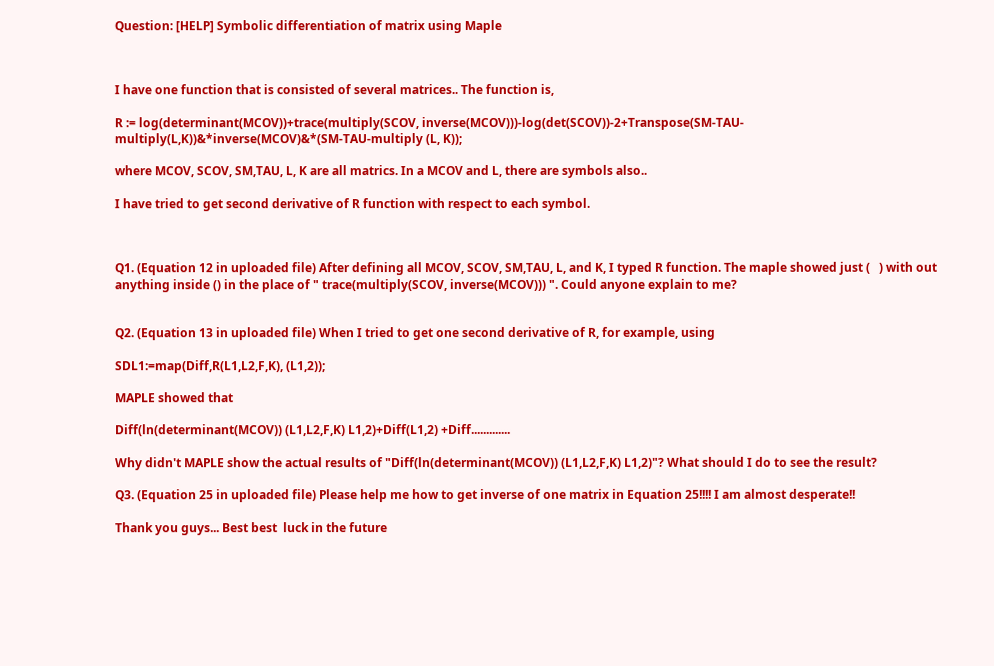Question: [HELP] Symbolic differentiation of matrix using Maple



I have one function that is consisted of several matrices.. The function is,

R := log(determinant(MCOV))+trace(multiply(SCOV, inverse(MCOV)))-log(det(SCOV))-2+Transpose(SM-TAU-multiply(L,K))&*inverse(MCOV)&*(SM-TAU-multiply (L, K));

where MCOV, SCOV, SM,TAU, L, K are all matrics. In a MCOV and L, there are symbols also..

I have tried to get second derivative of R function with respect to each symbol.



Q1. (Equation 12 in uploaded file) After defining all MCOV, SCOV, SM,TAU, L, and K, I typed R function. The maple showed just (   ) with out anything inside () in the place of " trace(multiply(SCOV, inverse(MCOV))) ". Could anyone explain to me?


Q2. (Equation 13 in uploaded file) When I tried to get one second derivative of R, for example, using

SDL1:=map(Diff,R(L1,L2,F,K), (L1,2));

MAPLE showed that

Diff(ln(determinant(MCOV)) (L1,L2,F,K) L1,2)+Diff(L1,2) +Diff.............

Why didn't MAPLE show the actual results of "Diff(ln(determinant(MCOV)) (L1,L2,F,K) L1,2)"? What should I do to see the result?

Q3. (Equation 25 in uploaded file) Please help me how to get inverse of one matrix in Equation 25!!!! I am almost desperate!!

Thank you guys... Best best  luck in the future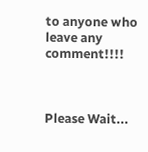to anyone who leave any comment!!!!



Please Wait...